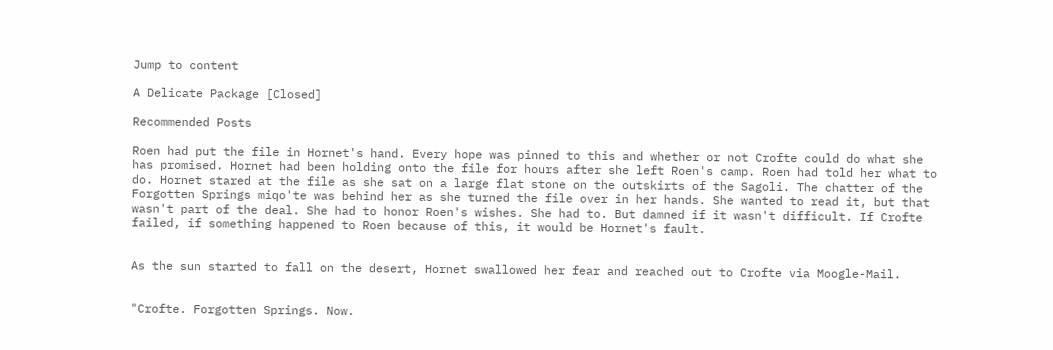Jump to content

A Delicate Package [Closed]

Recommended Posts

Roen had put the file in Hornet's hand. Every hope was pinned to this and whether or not Crofte could do what she has promised. Hornet had been holding onto the file for hours after she left Roen's camp. Roen had told her what to do. Hornet stared at the file as she sat on a large flat stone on the outskirts of the Sagoli. The chatter of the Forgotten Springs miqo'te was behind her as she turned the file over in her hands. She wanted to read it, but that wasn't part of the deal. She had to honor Roen's wishes. She had to. But damned if it wasn't difficult. If Crofte failed, if something happened to Roen because of this, it would be Hornet's fault.


As the sun started to fall on the desert, Hornet swallowed her fear and reached out to Crofte via Moogle-Mail.


"Crofte. Forgotten Springs. Now.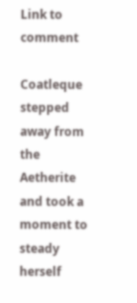Link to comment

Coatleque stepped away from the Aetherite and took a moment to steady herself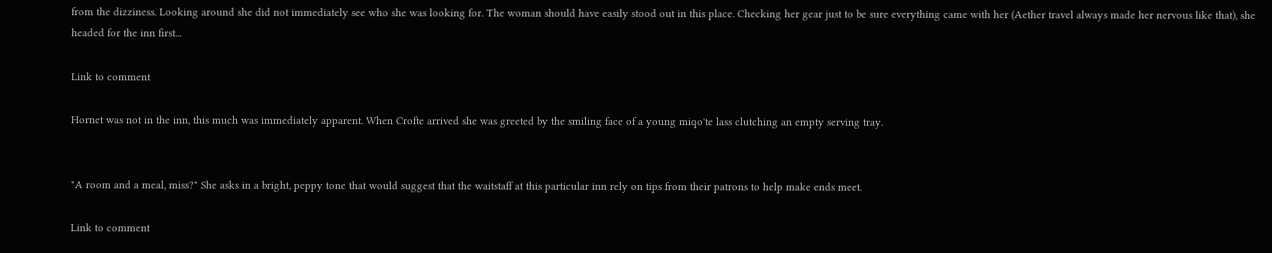from the dizziness. Looking around she did not immediately see who she was looking for. The woman should have easily stood out in this place. Checking her gear just to be sure everything came with her (Aether travel always made her nervous like that), she headed for the inn first...

Link to comment

Hornet was not in the inn, this much was immediately apparent. When Crofte arrived she was greeted by the smiling face of a young miqo'te lass clutching an empty serving tray.


"A room and a meal, miss?" She asks in a bright, peppy tone that would suggest that the waitstaff at this particular inn rely on tips from their patrons to help make ends meet.

Link to comment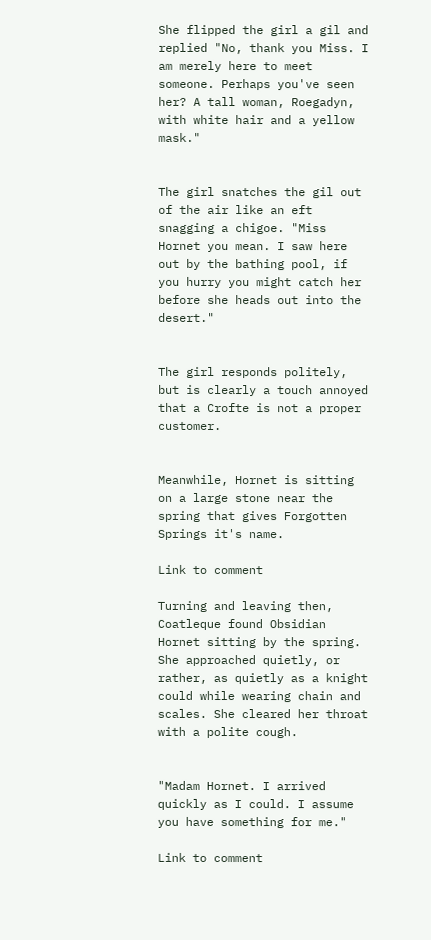She flipped the girl a gil and replied "No, thank you Miss. I am merely here to meet someone. Perhaps you've seen her? A tall woman, Roegadyn, with white hair and a yellow mask."


The girl snatches the gil out of the air like an eft snagging a chigoe. "Miss Hornet you mean. I saw here out by the bathing pool, if you hurry you might catch her before she heads out into the desert."


The girl responds politely, but is clearly a touch annoyed that a Crofte is not a proper customer.


Meanwhile, Hornet is sitting on a large stone near the spring that gives Forgotten Springs it's name.

Link to comment

Turning and leaving then, Coatleque found Obsidian Hornet sitting by the spring. She approached quietly, or rather, as quietly as a knight could while wearing chain and scales. She cleared her throat with a polite cough.


"Madam Hornet. I arrived quickly as I could. I assume you have something for me."

Link to comment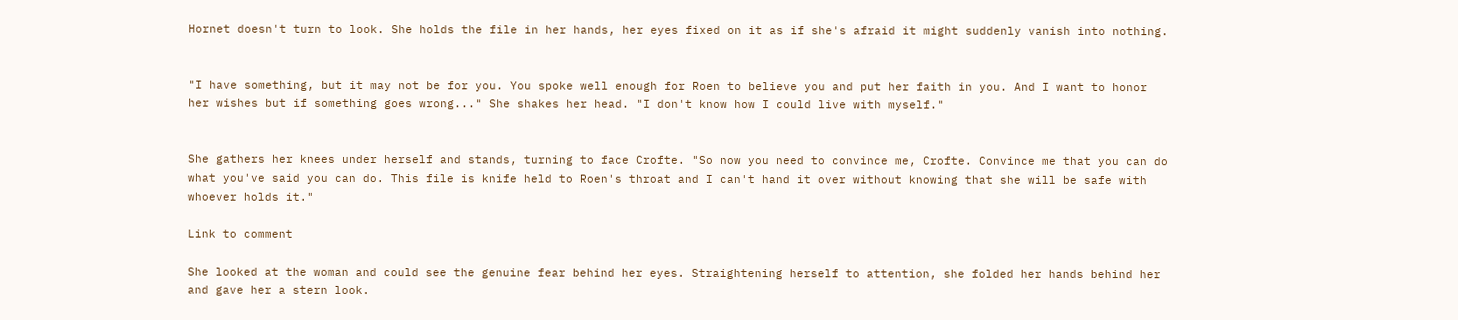Hornet doesn't turn to look. She holds the file in her hands, her eyes fixed on it as if she's afraid it might suddenly vanish into nothing.


"I have something, but it may not be for you. You spoke well enough for Roen to believe you and put her faith in you. And I want to honor her wishes but if something goes wrong..." She shakes her head. "I don't know how I could live with myself."


She gathers her knees under herself and stands, turning to face Crofte. "So now you need to convince me, Crofte. Convince me that you can do what you've said you can do. This file is knife held to Roen's throat and I can't hand it over without knowing that she will be safe with whoever holds it."

Link to comment

She looked at the woman and could see the genuine fear behind her eyes. Straightening herself to attention, she folded her hands behind her and gave her a stern look.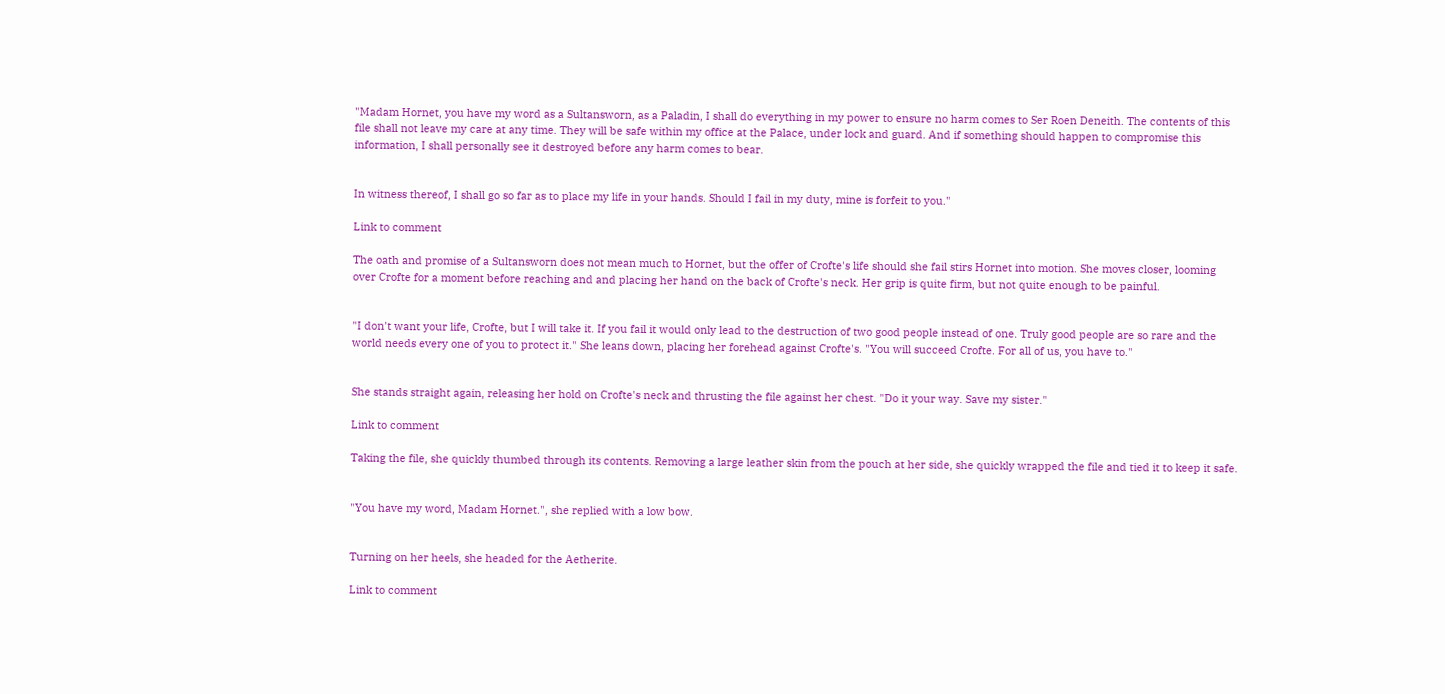"Madam Hornet, you have my word as a Sultansworn, as a Paladin, I shall do everything in my power to ensure no harm comes to Ser Roen Deneith. The contents of this file shall not leave my care at any time. They will be safe within my office at the Palace, under lock and guard. And if something should happen to compromise this information, I shall personally see it destroyed before any harm comes to bear.


In witness thereof, I shall go so far as to place my life in your hands. Should I fail in my duty, mine is forfeit to you."

Link to comment

The oath and promise of a Sultansworn does not mean much to Hornet, but the offer of Crofte's life should she fail stirs Hornet into motion. She moves closer, looming over Crofte for a moment before reaching and and placing her hand on the back of Crofte's neck. Her grip is quite firm, but not quite enough to be painful.


"I don't want your life, Crofte, but I will take it. If you fail it would only lead to the destruction of two good people instead of one. Truly good people are so rare and the world needs every one of you to protect it." She leans down, placing her forehead against Crofte's. "You will succeed Crofte. For all of us, you have to."


She stands straight again, releasing her hold on Crofte's neck and thrusting the file against her chest. "Do it your way. Save my sister."

Link to comment

Taking the file, she quickly thumbed through its contents. Removing a large leather skin from the pouch at her side, she quickly wrapped the file and tied it to keep it safe.


"You have my word, Madam Hornet.", she replied with a low bow.


Turning on her heels, she headed for the Aetherite.

Link to comment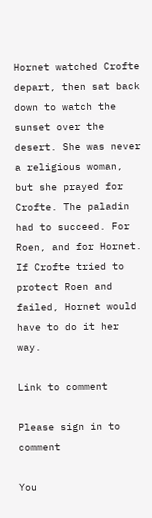Hornet watched Crofte depart, then sat back down to watch the sunset over the desert. She was never a religious woman, but she prayed for Crofte. The paladin had to succeed. For Roen, and for Hornet. If Crofte tried to protect Roen and failed, Hornet would have to do it her way.

Link to comment

Please sign in to comment

You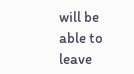will be able to leave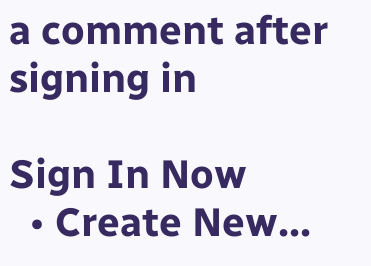a comment after signing in

Sign In Now
  • Create New...